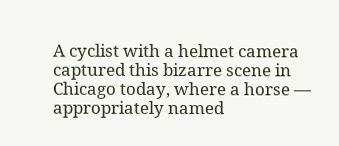A cyclist with a helmet camera captured this bizarre scene in Chicago today, where a horse — appropriately named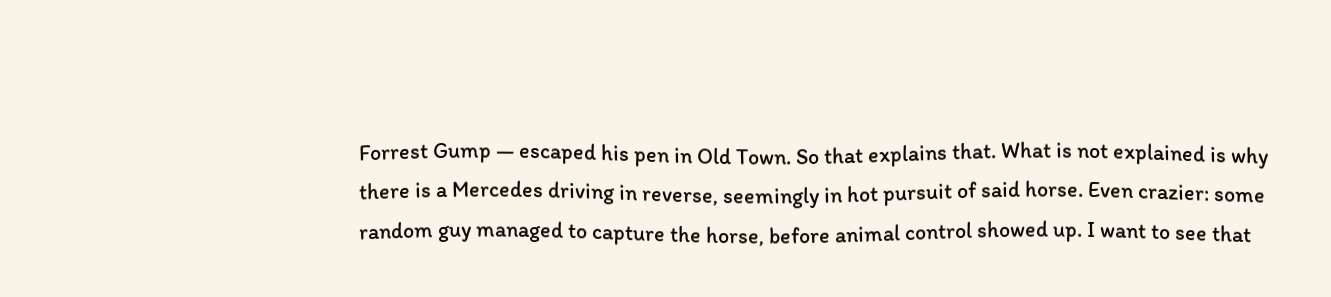Forrest Gump — escaped his pen in Old Town. So that explains that. What is not explained is why there is a Mercedes driving in reverse, seemingly in hot pursuit of said horse. Even crazier: some random guy managed to capture the horse, before animal control showed up. I want to see that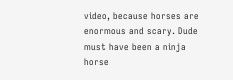video, because horses are enormous and scary. Dude must have been a ninja horse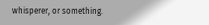whisperer, or something.